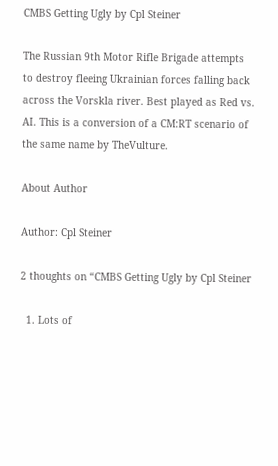CMBS Getting Ugly by Cpl Steiner

The Russian 9th Motor Rifle Brigade attempts to destroy fleeing Ukrainian forces falling back across the Vorskla river. Best played as Red vs. AI. This is a conversion of a CM:RT scenario of the same name by TheVulture.

About Author

Author: Cpl Steiner

2 thoughts on “CMBS Getting Ugly by Cpl Steiner

  1. Lots of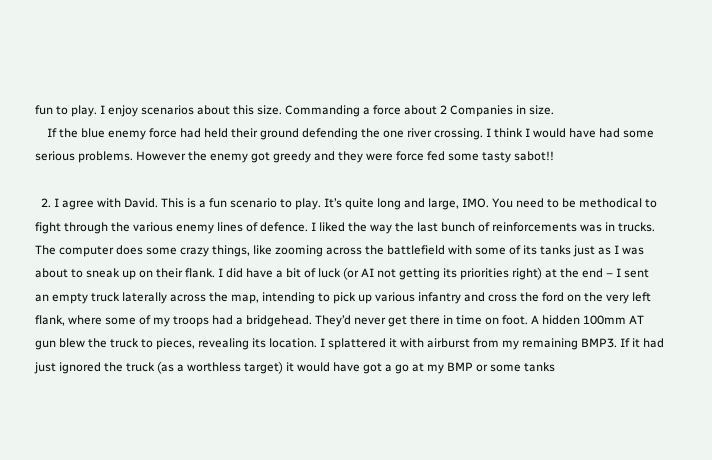fun to play. I enjoy scenarios about this size. Commanding a force about 2 Companies in size.
    If the blue enemy force had held their ground defending the one river crossing. I think I would have had some serious problems. However the enemy got greedy and they were force fed some tasty sabot!!

  2. I agree with David. This is a fun scenario to play. It’s quite long and large, IMO. You need to be methodical to fight through the various enemy lines of defence. I liked the way the last bunch of reinforcements was in trucks. The computer does some crazy things, like zooming across the battlefield with some of its tanks just as I was about to sneak up on their flank. I did have a bit of luck (or AI not getting its priorities right) at the end – I sent an empty truck laterally across the map, intending to pick up various infantry and cross the ford on the very left flank, where some of my troops had a bridgehead. They’d never get there in time on foot. A hidden 100mm AT gun blew the truck to pieces, revealing its location. I splattered it with airburst from my remaining BMP3. If it had just ignored the truck (as a worthless target) it would have got a go at my BMP or some tanks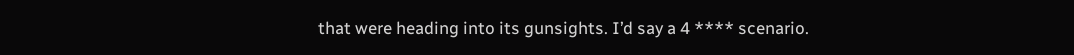that were heading into its gunsights. I’d say a 4 **** scenario.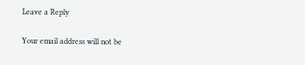Leave a Reply

Your email address will not be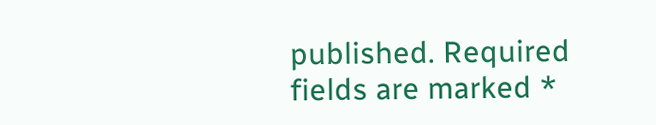published. Required fields are marked *